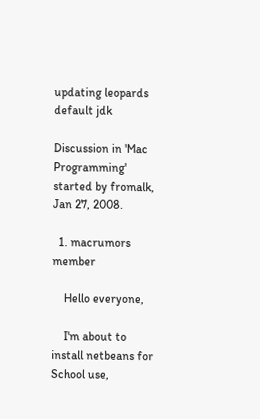updating leopards default jdk

Discussion in 'Mac Programming' started by fromalk, Jan 27, 2008.

  1. macrumors member

    Hello everyone,

    I'm about to install netbeans for School use,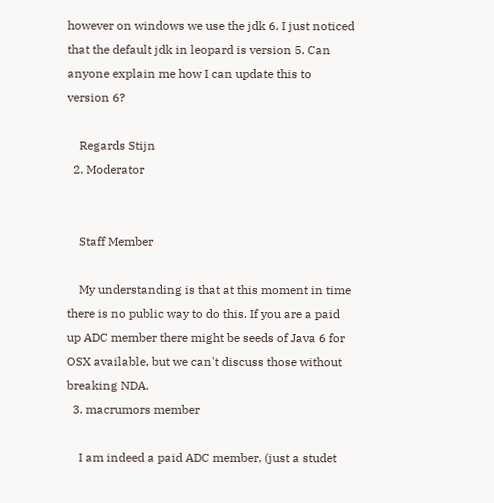however on windows we use the jdk 6. I just noticed that the default jdk in leopard is version 5. Can anyone explain me how I can update this to version 6?

    Regards Stijn
  2. Moderator


    Staff Member

    My understanding is that at this moment in time there is no public way to do this. If you are a paid up ADC member there might be seeds of Java 6 for OSX available, but we can't discuss those without breaking NDA.
  3. macrumors member

    I am indeed a paid ADC member, (just a studet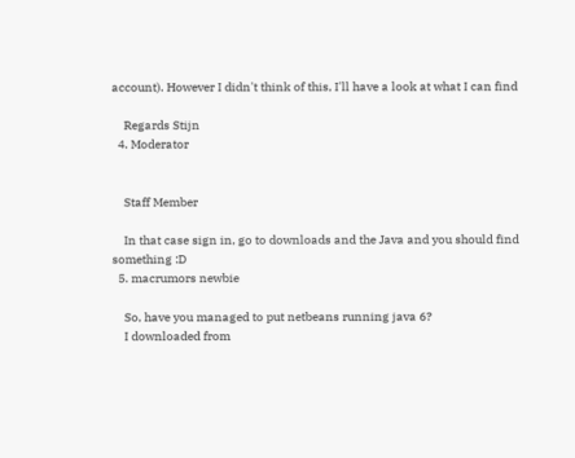account). However I didn't think of this, I'll have a look at what I can find

    Regards Stijn
  4. Moderator


    Staff Member

    In that case sign in, go to downloads and the Java and you should find something :D
  5. macrumors newbie

    So, have you managed to put netbeans running java 6?
    I downloaded from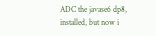ADC the javase6 dp8, installed, but now i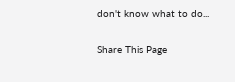don't know what to do...

Share This Page